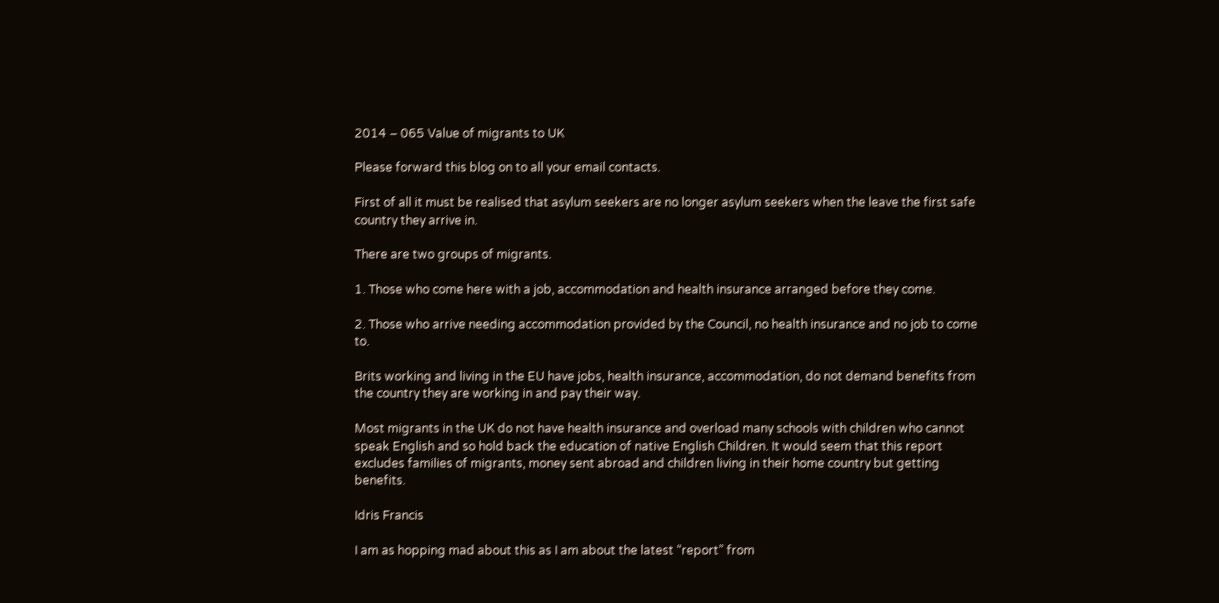2014 – 065 Value of migrants to UK

Please forward this blog on to all your email contacts.

First of all it must be realised that asylum seekers are no longer asylum seekers when the leave the first safe country they arrive in.

There are two groups of migrants.

1. Those who come here with a job, accommodation and health insurance arranged before they come.

2. Those who arrive needing accommodation provided by the Council, no health insurance and no job to come to.

Brits working and living in the EU have jobs, health insurance, accommodation, do not demand benefits from the country they are working in and pay their way.

Most migrants in the UK do not have health insurance and overload many schools with children who cannot speak English and so hold back the education of native English Children. It would seem that this report excludes families of migrants, money sent abroad and children living in their home country but getting benefits.

Idris Francis

I am as hopping mad about this as I am about the latest “report” from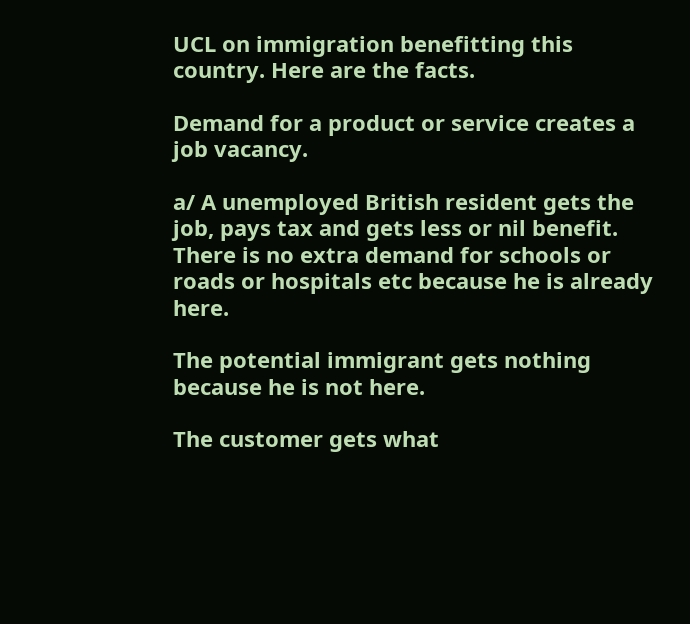UCL on immigration benefitting this country. Here are the facts.

Demand for a product or service creates a job vacancy.

a/ A unemployed British resident gets the job, pays tax and gets less or nil benefit. There is no extra demand for schools or roads or hospitals etc because he is already here.

The potential immigrant gets nothing because he is not here.

The customer gets what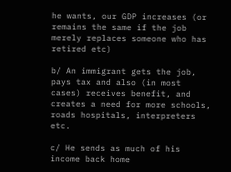he wants, our GDP increases (or remains the same if the job merely replaces someone who has retired etc)

b/ An immigrant gets the job, pays tax and also (in most cases) receives benefit, and creates a need for more schools, roads hospitals, interpreters etc.

c/ He sends as much of his income back home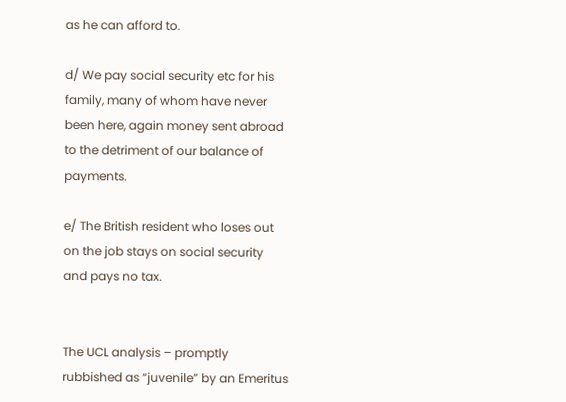as he can afford to.

d/ We pay social security etc for his family, many of whom have never been here, again money sent abroad to the detriment of our balance of payments.

e/ The British resident who loses out on the job stays on social security and pays no tax.


The UCL analysis – promptly rubbished as “juvenile” by an Emeritus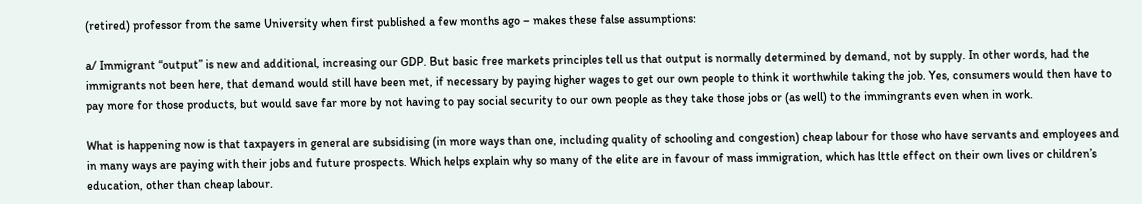(retired) professor from the same University when first published a few months ago – makes these false assumptions:

a/ Immigrant “output” is new and additional, increasing our GDP. But basic free markets principles tell us that output is normally determined by demand, not by supply. In other words, had the immigrants not been here, that demand would still have been met, if necessary by paying higher wages to get our own people to think it worthwhile taking the job. Yes, consumers would then have to pay more for those products, but would save far more by not having to pay social security to our own people as they take those jobs or (as well) to the immingrants even when in work.

What is happening now is that taxpayers in general are subsidising (in more ways than one, including quality of schooling and congestion) cheap labour for those who have servants and employees and in many ways are paying with their jobs and future prospects. Which helps explain why so many of the elite are in favour of mass immigration, which has lttle effect on their own lives or children’s education, other than cheap labour.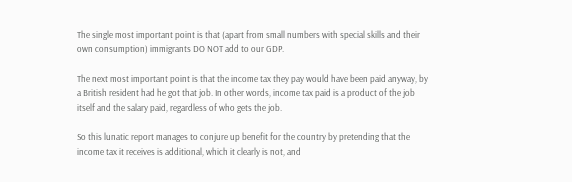The single most important point is that (apart from small numbers with special skills and their own consumption) immigrants DO NOT add to our GDP.

The next most important point is that the income tax they pay would have been paid anyway, by a British resident had he got that job. In other words, income tax paid is a product of the job itself and the salary paid, regardless of who gets the job.

So this lunatic report manages to conjure up benefit for the country by pretending that the income tax it receives is additional, which it clearly is not, and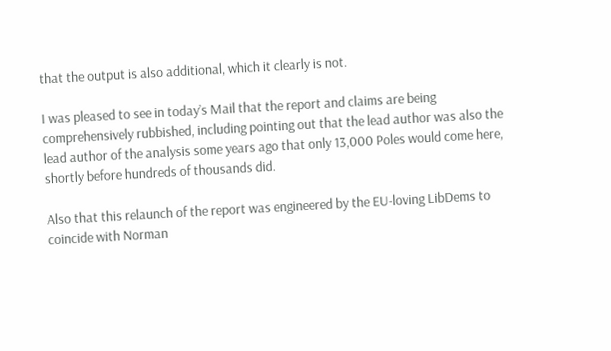that the output is also additional, which it clearly is not.

I was pleased to see in today’s Mail that the report and claims are being comprehensively rubbished, including pointing out that the lead author was also the lead author of the analysis some years ago that only 13,000 Poles would come here, shortly before hundreds of thousands did.

Also that this relaunch of the report was engineered by the EU-loving LibDems to coincide with Norman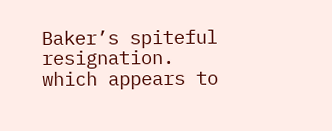Baker’s spiteful resignation. which appears to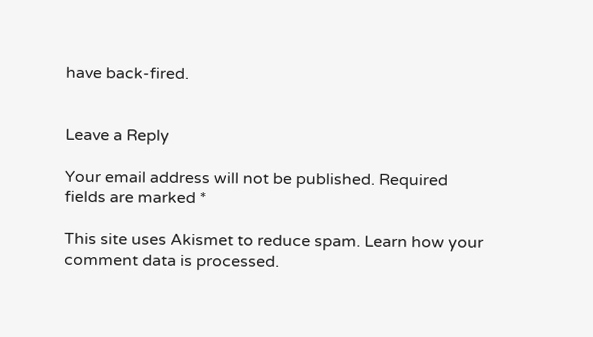have back-fired.


Leave a Reply

Your email address will not be published. Required fields are marked *

This site uses Akismet to reduce spam. Learn how your comment data is processed.